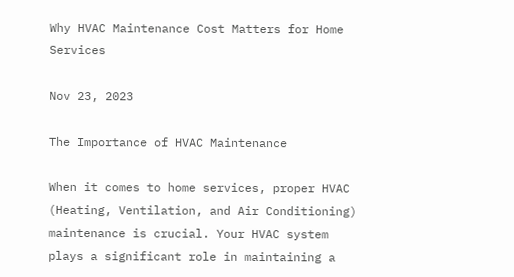Why HVAC Maintenance Cost Matters for Home Services

Nov 23, 2023

The Importance of HVAC Maintenance

When it comes to home services, proper HVAC (Heating, Ventilation, and Air Conditioning) maintenance is crucial. Your HVAC system plays a significant role in maintaining a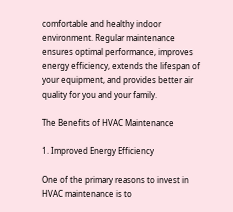comfortable and healthy indoor environment. Regular maintenance ensures optimal performance, improves energy efficiency, extends the lifespan of your equipment, and provides better air quality for you and your family.

The Benefits of HVAC Maintenance

1. Improved Energy Efficiency

One of the primary reasons to invest in HVAC maintenance is to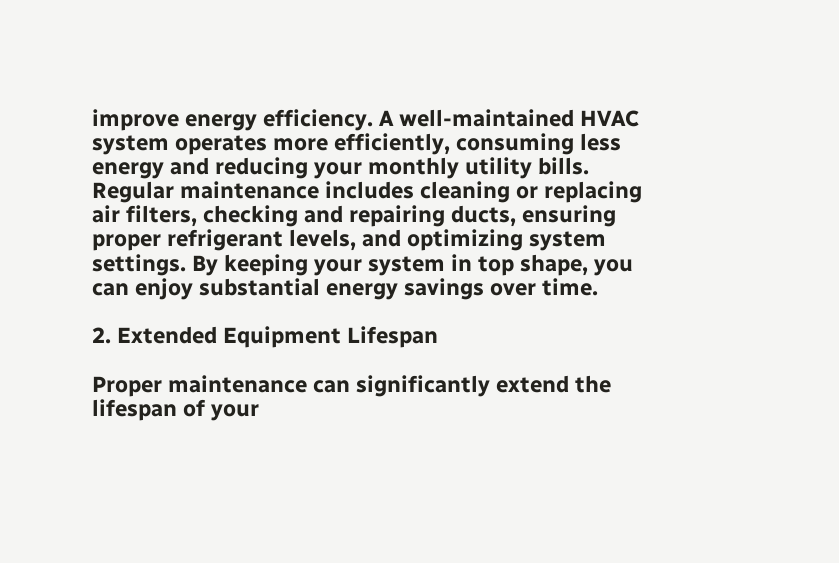improve energy efficiency. A well-maintained HVAC system operates more efficiently, consuming less energy and reducing your monthly utility bills. Regular maintenance includes cleaning or replacing air filters, checking and repairing ducts, ensuring proper refrigerant levels, and optimizing system settings. By keeping your system in top shape, you can enjoy substantial energy savings over time.

2. Extended Equipment Lifespan

Proper maintenance can significantly extend the lifespan of your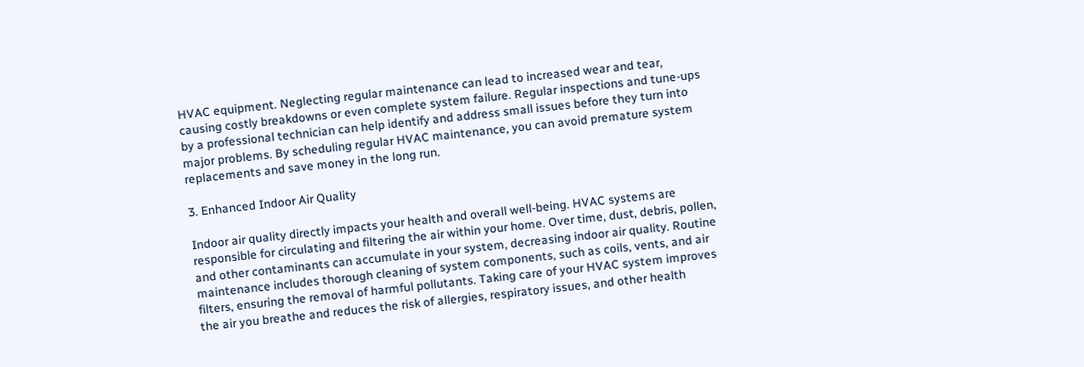HVAC equipment. Neglecting regular maintenance can lead to increased wear and tear, causing costly breakdowns or even complete system failure. Regular inspections and tune-ups by a professional technician can help identify and address small issues before they turn into major problems. By scheduling regular HVAC maintenance, you can avoid premature system replacements and save money in the long run.

3. Enhanced Indoor Air Quality

Indoor air quality directly impacts your health and overall well-being. HVAC systems are responsible for circulating and filtering the air within your home. Over time, dust, debris, pollen, and other contaminants can accumulate in your system, decreasing indoor air quality. Routine maintenance includes thorough cleaning of system components, such as coils, vents, and air filters, ensuring the removal of harmful pollutants. Taking care of your HVAC system improves the air you breathe and reduces the risk of allergies, respiratory issues, and other health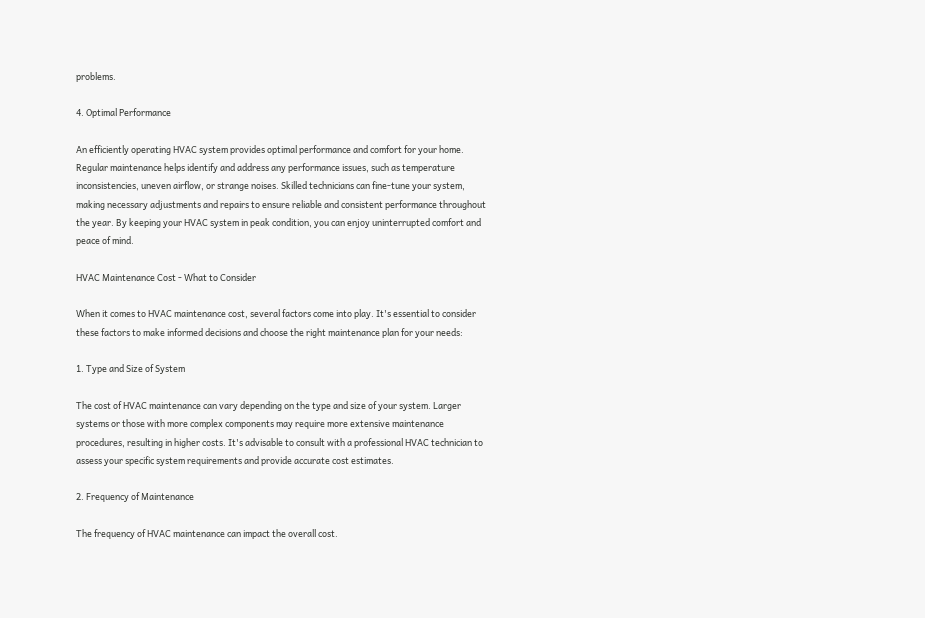problems.

4. Optimal Performance

An efficiently operating HVAC system provides optimal performance and comfort for your home. Regular maintenance helps identify and address any performance issues, such as temperature inconsistencies, uneven airflow, or strange noises. Skilled technicians can fine-tune your system, making necessary adjustments and repairs to ensure reliable and consistent performance throughout the year. By keeping your HVAC system in peak condition, you can enjoy uninterrupted comfort and peace of mind.

HVAC Maintenance Cost - What to Consider

When it comes to HVAC maintenance cost, several factors come into play. It's essential to consider these factors to make informed decisions and choose the right maintenance plan for your needs:

1. Type and Size of System

The cost of HVAC maintenance can vary depending on the type and size of your system. Larger systems or those with more complex components may require more extensive maintenance procedures, resulting in higher costs. It's advisable to consult with a professional HVAC technician to assess your specific system requirements and provide accurate cost estimates.

2. Frequency of Maintenance

The frequency of HVAC maintenance can impact the overall cost.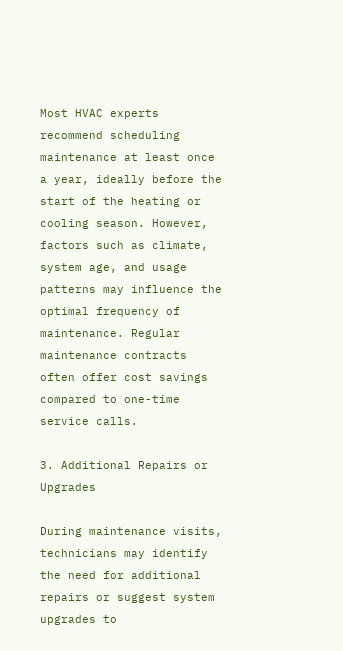Most HVAC experts recommend scheduling maintenance at least once a year, ideally before the start of the heating or cooling season. However, factors such as climate, system age, and usage patterns may influence the optimal frequency of maintenance. Regular maintenance contracts often offer cost savings compared to one-time service calls.

3. Additional Repairs or Upgrades

During maintenance visits, technicians may identify the need for additional repairs or suggest system upgrades to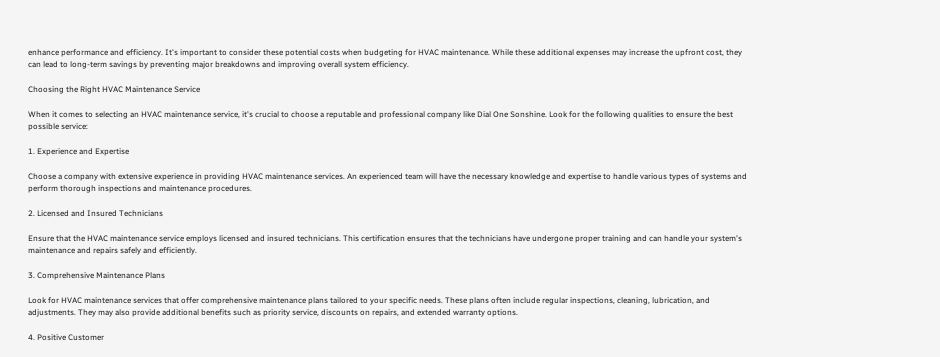enhance performance and efficiency. It's important to consider these potential costs when budgeting for HVAC maintenance. While these additional expenses may increase the upfront cost, they can lead to long-term savings by preventing major breakdowns and improving overall system efficiency.

Choosing the Right HVAC Maintenance Service

When it comes to selecting an HVAC maintenance service, it's crucial to choose a reputable and professional company like Dial One Sonshine. Look for the following qualities to ensure the best possible service:

1. Experience and Expertise

Choose a company with extensive experience in providing HVAC maintenance services. An experienced team will have the necessary knowledge and expertise to handle various types of systems and perform thorough inspections and maintenance procedures.

2. Licensed and Insured Technicians

Ensure that the HVAC maintenance service employs licensed and insured technicians. This certification ensures that the technicians have undergone proper training and can handle your system's maintenance and repairs safely and efficiently.

3. Comprehensive Maintenance Plans

Look for HVAC maintenance services that offer comprehensive maintenance plans tailored to your specific needs. These plans often include regular inspections, cleaning, lubrication, and adjustments. They may also provide additional benefits such as priority service, discounts on repairs, and extended warranty options.

4. Positive Customer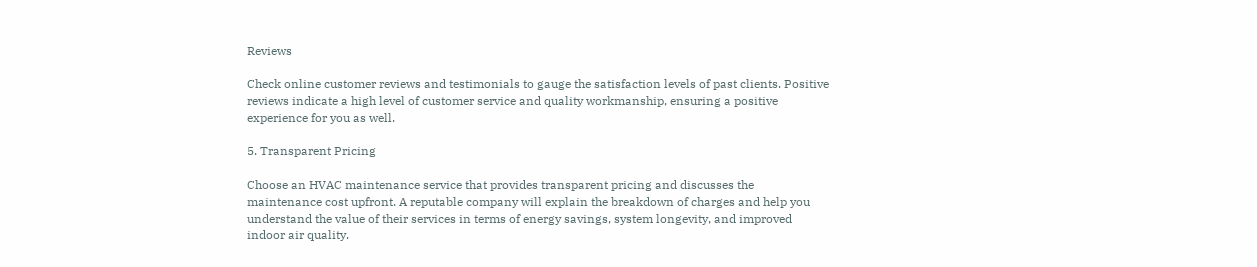Reviews

Check online customer reviews and testimonials to gauge the satisfaction levels of past clients. Positive reviews indicate a high level of customer service and quality workmanship, ensuring a positive experience for you as well.

5. Transparent Pricing

Choose an HVAC maintenance service that provides transparent pricing and discusses the maintenance cost upfront. A reputable company will explain the breakdown of charges and help you understand the value of their services in terms of energy savings, system longevity, and improved indoor air quality.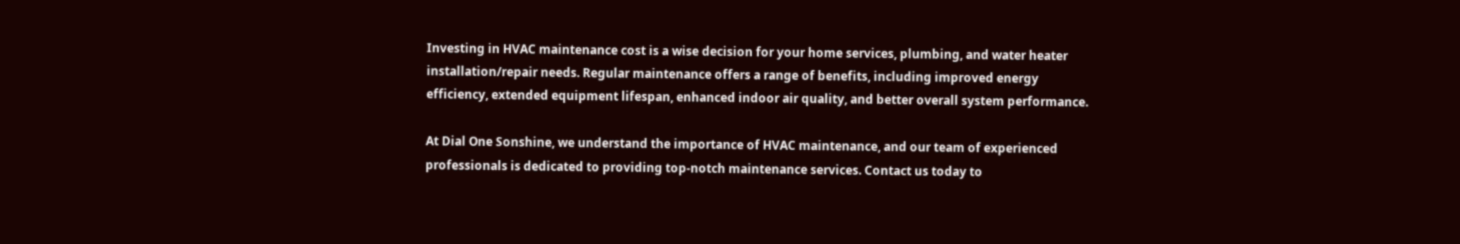Investing in HVAC maintenance cost is a wise decision for your home services, plumbing, and water heater installation/repair needs. Regular maintenance offers a range of benefits, including improved energy efficiency, extended equipment lifespan, enhanced indoor air quality, and better overall system performance.

At Dial One Sonshine, we understand the importance of HVAC maintenance, and our team of experienced professionals is dedicated to providing top-notch maintenance services. Contact us today to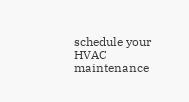schedule your HVAC maintenance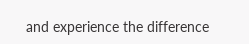and experience the difference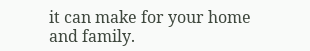it can make for your home and family.